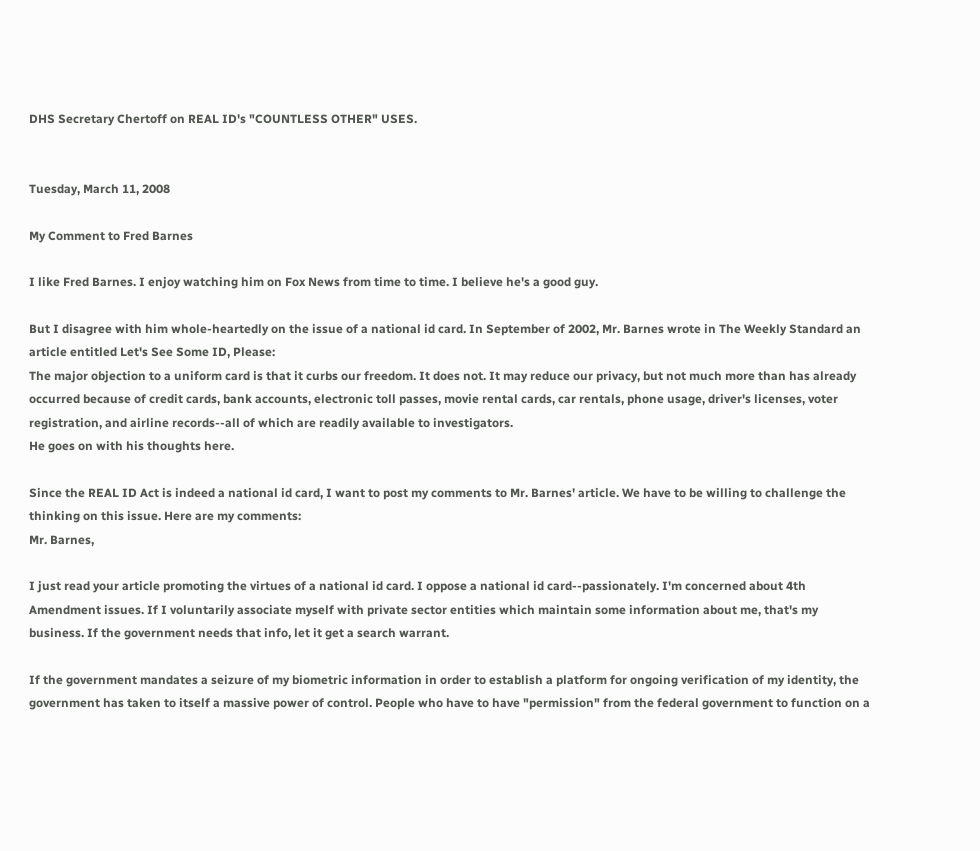DHS Secretary Chertoff on REAL ID's "COUNTLESS OTHER" USES.


Tuesday, March 11, 2008

My Comment to Fred Barnes

I like Fred Barnes. I enjoy watching him on Fox News from time to time. I believe he's a good guy.

But I disagree with him whole-heartedly on the issue of a national id card. In September of 2002, Mr. Barnes wrote in The Weekly Standard an article entitled Let's See Some ID, Please:
The major objection to a uniform card is that it curbs our freedom. It does not. It may reduce our privacy, but not much more than has already occurred because of credit cards, bank accounts, electronic toll passes, movie rental cards, car rentals, phone usage, driver's licenses, voter registration, and airline records--all of which are readily available to investigators.
He goes on with his thoughts here.

Since the REAL ID Act is indeed a national id card, I want to post my comments to Mr. Barnes' article. We have to be willing to challenge the thinking on this issue. Here are my comments:
Mr. Barnes,

I just read your article promoting the virtues of a national id card. I oppose a national id card--passionately. I'm concerned about 4th Amendment issues. If I voluntarily associate myself with private sector entities which maintain some information about me, that's my business. If the government needs that info, let it get a search warrant.

If the government mandates a seizure of my biometric information in order to establish a platform for ongoing verification of my identity, the government has taken to itself a massive power of control. People who have to have "permission" from the federal government to function on a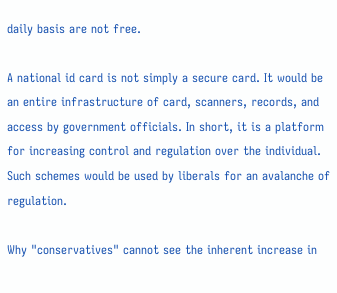daily basis are not free.

A national id card is not simply a secure card. It would be an entire infrastructure of card, scanners, records, and access by government officials. In short, it is a platform for increasing control and regulation over the individual. Such schemes would be used by liberals for an avalanche of regulation.

Why "conservatives" cannot see the inherent increase in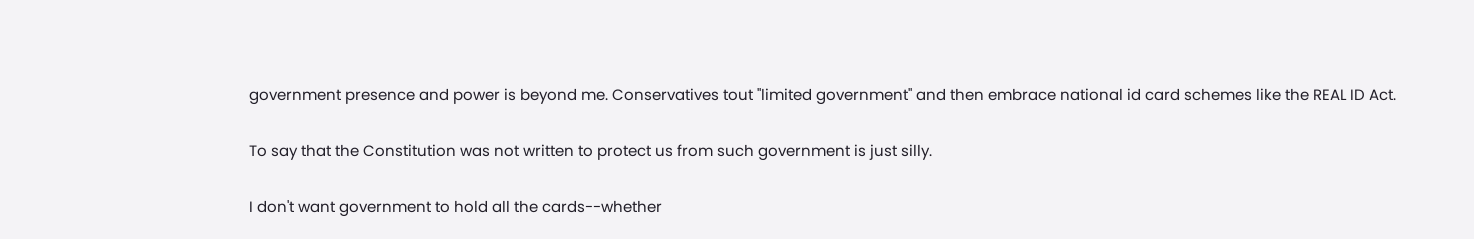government presence and power is beyond me. Conservatives tout "limited government" and then embrace national id card schemes like the REAL ID Act.

To say that the Constitution was not written to protect us from such government is just silly.

I don't want government to hold all the cards--whether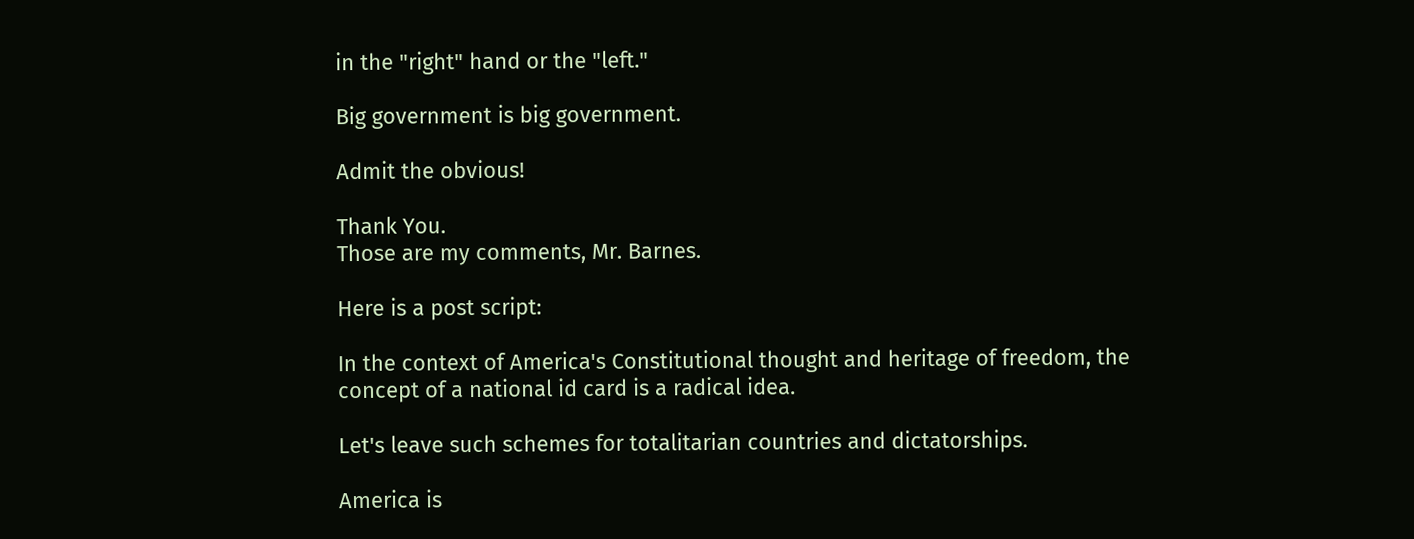in the "right" hand or the "left."

Big government is big government.

Admit the obvious!

Thank You.
Those are my comments, Mr. Barnes.

Here is a post script:

In the context of America's Constitutional thought and heritage of freedom, the concept of a national id card is a radical idea.

Let's leave such schemes for totalitarian countries and dictatorships.

America is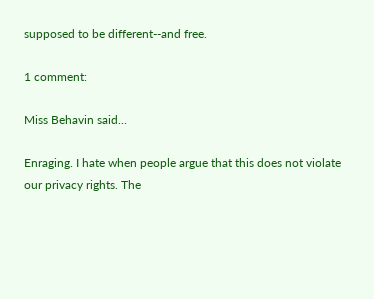supposed to be different--and free.

1 comment:

Miss Behavin said...

Enraging. I hate when people argue that this does not violate our privacy rights. The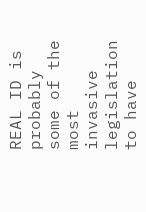REAL ID is probably some of the most invasive legislation to have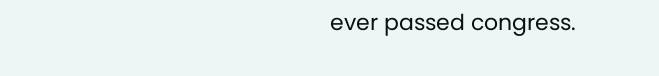ever passed congress.